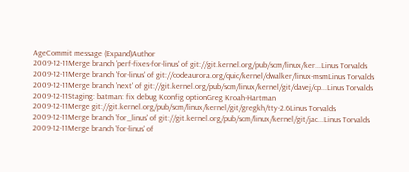AgeCommit message (Expand)Author
2009-12-11Merge branch 'perf-fixes-for-linus' of git://git.kernel.org/pub/scm/linux/ker...Linus Torvalds
2009-12-11Merge branch 'for-linus' of git://codeaurora.org/quic/kernel/dwalker/linux-msmLinus Torvalds
2009-12-11Merge branch 'next' of git://git.kernel.org/pub/scm/linux/kernel/git/davej/cp...Linus Torvalds
2009-12-11Staging: batman: fix debug Kconfig optionGreg Kroah-Hartman
2009-12-11Merge git://git.kernel.org/pub/scm/linux/kernel/git/gregkh/tty-2.6Linus Torvalds
2009-12-11Merge branch 'for_linus' of git://git.kernel.org/pub/scm/linux/kernel/git/jac...Linus Torvalds
2009-12-11Merge branch 'for-linus' of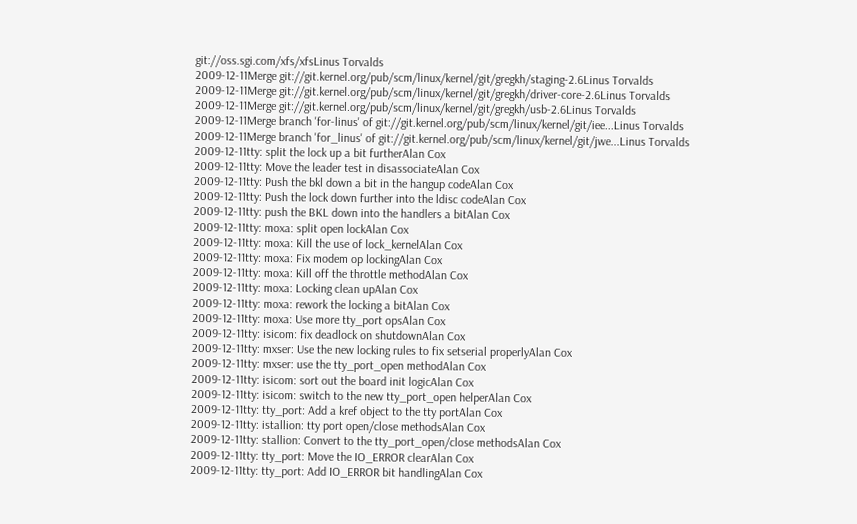git://oss.sgi.com/xfs/xfsLinus Torvalds
2009-12-11Merge git://git.kernel.org/pub/scm/linux/kernel/git/gregkh/staging-2.6Linus Torvalds
2009-12-11Merge git://git.kernel.org/pub/scm/linux/kernel/git/gregkh/driver-core-2.6Linus Torvalds
2009-12-11Merge git://git.kernel.org/pub/scm/linux/kernel/git/gregkh/usb-2.6Linus Torvalds
2009-12-11Merge branch 'for-linus' of git://git.kernel.org/pub/scm/linux/kernel/git/iee...Linus Torvalds
2009-12-11Merge branch 'for_linus' of git://git.kernel.org/pub/scm/linux/kernel/git/jwe...Linus Torvalds
2009-12-11tty: split the lock up a bit furtherAlan Cox
2009-12-11tty: Move the leader test in disassociateAlan Cox
2009-12-11tty: Push the bkl down a bit in the hangup codeAlan Cox
2009-12-11tty: Push the lock down further into the ldisc codeAlan Cox
2009-12-11tty: push the BKL down into the handlers a bitAlan Cox
2009-12-11tty: moxa: split open lockAlan Cox
2009-12-11tty: moxa: Kill the use of lock_kernelAlan Cox
2009-12-11tty: moxa: Fix modem op lockingAlan Cox
2009-12-11tty: moxa: Kill off the throttle methodAlan Cox
2009-12-11tty: moxa: Locking clean upAlan Cox
2009-12-11tty: moxa: rework the locking a bitAlan Cox
2009-12-11tty: moxa: Use more tty_port opsAlan Cox
2009-12-11tty: isicom: fix deadlock on shutdownAlan Cox
2009-12-11tty: mxser: Use the new locking rules to fix setserial properlyAlan Cox
2009-12-11tty: mxser: use the tty_port_open methodAlan Cox
2009-12-11tty: isicom: sort out the board init logicAlan Cox
2009-12-11tty: isicom: switch to the new tty_port_open helperAlan Cox
2009-12-11tty: tty_port: Add a kref object to the tty portAlan Cox
2009-12-11tty: istallion: tty port open/close methodsAlan Cox
2009-12-11tty: stallion: Convert to the tty_port_open/close methodsAlan Cox
2009-12-11tty: tty_port: Move the IO_ERROR clearAlan Cox
2009-12-11tty: tty_port: Add IO_ERROR bit handlingAlan Cox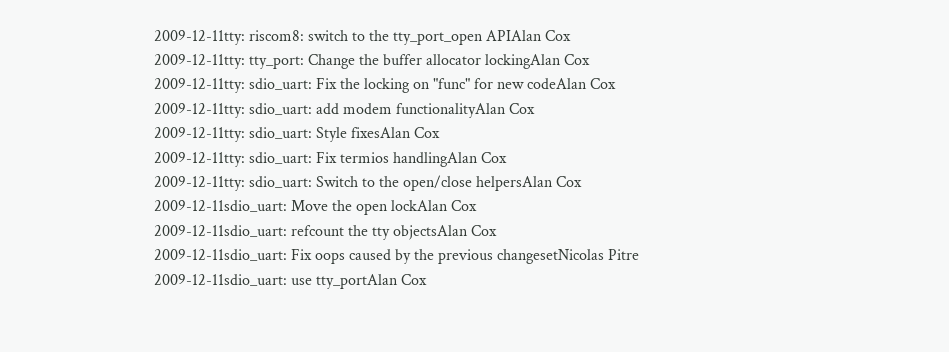2009-12-11tty: riscom8: switch to the tty_port_open APIAlan Cox
2009-12-11tty: tty_port: Change the buffer allocator lockingAlan Cox
2009-12-11tty: sdio_uart: Fix the locking on "func" for new codeAlan Cox
2009-12-11tty: sdio_uart: add modem functionalityAlan Cox
2009-12-11tty: sdio_uart: Style fixesAlan Cox
2009-12-11tty: sdio_uart: Fix termios handlingAlan Cox
2009-12-11tty: sdio_uart: Switch to the open/close helpersAlan Cox
2009-12-11sdio_uart: Move the open lockAlan Cox
2009-12-11sdio_uart: refcount the tty objectsAlan Cox
2009-12-11sdio_uart: Fix oops caused by the previous changesetNicolas Pitre
2009-12-11sdio_uart: use tty_portAlan Cox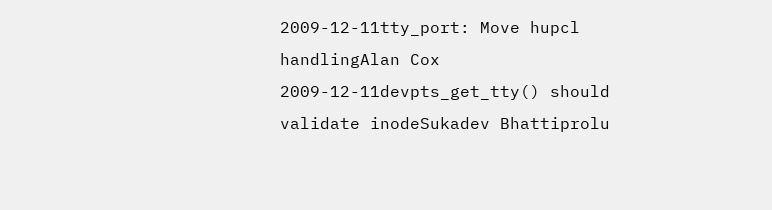2009-12-11tty_port: Move hupcl handlingAlan Cox
2009-12-11devpts_get_tty() should validate inodeSukadev Bhattiprolu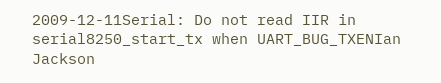2009-12-11Serial: Do not read IIR in serial8250_start_tx when UART_BUG_TXENIan Jackson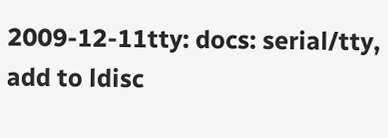2009-12-11tty: docs: serial/tty, add to ldisc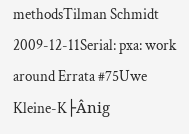methodsTilman Schmidt
2009-12-11Serial: pxa: work around Errata #75Uwe Kleine-K├Ânig